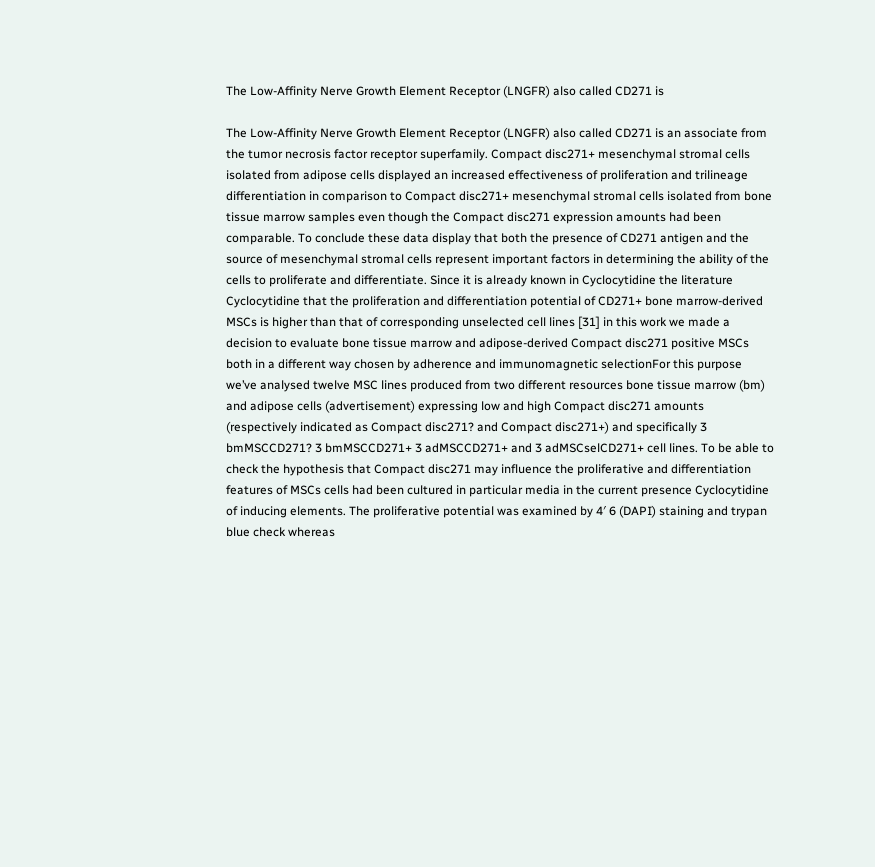The Low-Affinity Nerve Growth Element Receptor (LNGFR) also called CD271 is

The Low-Affinity Nerve Growth Element Receptor (LNGFR) also called CD271 is an associate from the tumor necrosis factor receptor superfamily. Compact disc271+ mesenchymal stromal cells isolated from adipose cells displayed an increased effectiveness of proliferation and trilineage differentiation in comparison to Compact disc271+ mesenchymal stromal cells isolated from bone tissue marrow samples even though the Compact disc271 expression amounts had been comparable. To conclude these data display that both the presence of CD271 antigen and the source of mesenchymal stromal cells represent important factors in determining the ability of the cells to proliferate and differentiate. Since it is already known in Cyclocytidine the literature Cyclocytidine that the proliferation and differentiation potential of CD271+ bone marrow-derived MSCs is higher than that of corresponding unselected cell lines [31] in this work we made a decision to evaluate bone tissue marrow and adipose-derived Compact disc271 positive MSCs both in a different way chosen by adherence and immunomagnetic selectionFor this purpose we’ve analysed twelve MSC lines produced from two different resources bone tissue marrow (bm) and adipose cells (advertisement) expressing low and high Compact disc271 amounts (respectively indicated as Compact disc271? and Compact disc271+) and specifically 3 bmMSCCD271? 3 bmMSCCD271+ 3 adMSCCD271+ and 3 adMSCselCD271+ cell lines. To be able to check the hypothesis that Compact disc271 may influence the proliferative and differentiation features of MSCs cells had been cultured in particular media in the current presence Cyclocytidine of inducing elements. The proliferative potential was examined by 4′ 6 (DAPI) staining and trypan blue check whereas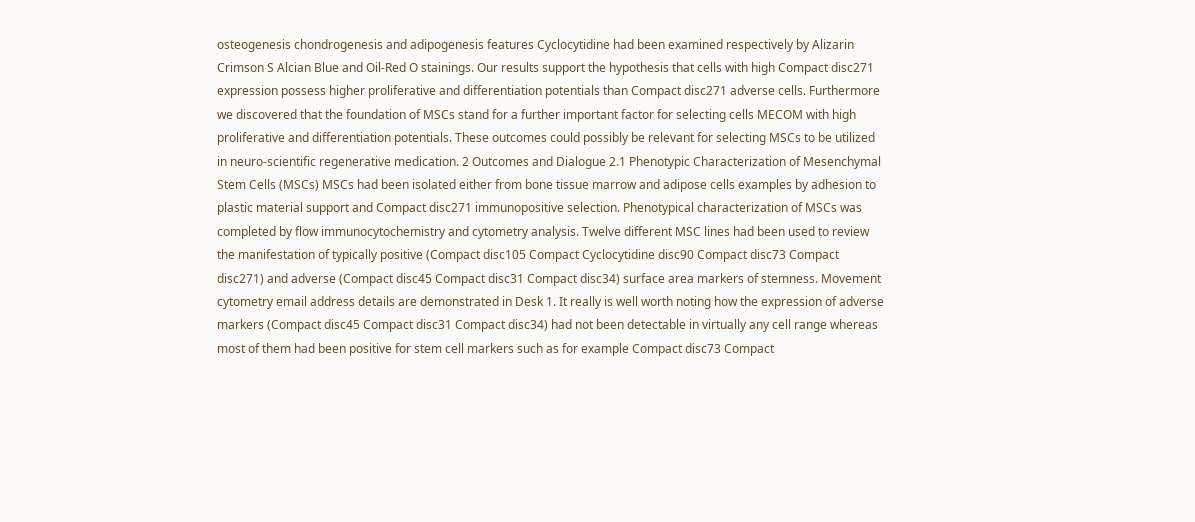osteogenesis chondrogenesis and adipogenesis features Cyclocytidine had been examined respectively by Alizarin Crimson S Alcian Blue and Oil-Red O stainings. Our results support the hypothesis that cells with high Compact disc271 expression possess higher proliferative and differentiation potentials than Compact disc271 adverse cells. Furthermore we discovered that the foundation of MSCs stand for a further important factor for selecting cells MECOM with high proliferative and differentiation potentials. These outcomes could possibly be relevant for selecting MSCs to be utilized in neuro-scientific regenerative medication. 2 Outcomes and Dialogue 2.1 Phenotypic Characterization of Mesenchymal Stem Cells (MSCs) MSCs had been isolated either from bone tissue marrow and adipose cells examples by adhesion to plastic material support and Compact disc271 immunopositive selection. Phenotypical characterization of MSCs was completed by flow immunocytochemistry and cytometry analysis. Twelve different MSC lines had been used to review the manifestation of typically positive (Compact disc105 Compact Cyclocytidine disc90 Compact disc73 Compact disc271) and adverse (Compact disc45 Compact disc31 Compact disc34) surface area markers of stemness. Movement cytometry email address details are demonstrated in Desk 1. It really is well worth noting how the expression of adverse markers (Compact disc45 Compact disc31 Compact disc34) had not been detectable in virtually any cell range whereas most of them had been positive for stem cell markers such as for example Compact disc73 Compact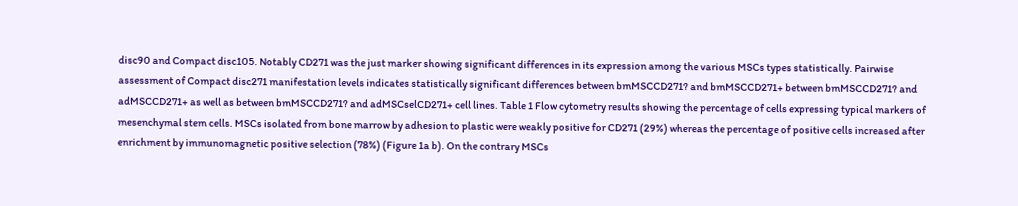disc90 and Compact disc105. Notably CD271 was the just marker showing significant differences in its expression among the various MSCs types statistically. Pairwise assessment of Compact disc271 manifestation levels indicates statistically significant differences between bmMSCCD271? and bmMSCCD271+ between bmMSCCD271? and adMSCCD271+ as well as between bmMSCCD271? and adMSCselCD271+ cell lines. Table 1 Flow cytometry results showing the percentage of cells expressing typical markers of mesenchymal stem cells. MSCs isolated from bone marrow by adhesion to plastic were weakly positive for CD271 (29%) whereas the percentage of positive cells increased after enrichment by immunomagnetic positive selection (78%) (Figure 1a b). On the contrary MSCs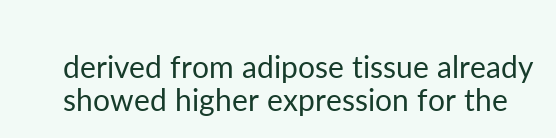derived from adipose tissue already showed higher expression for the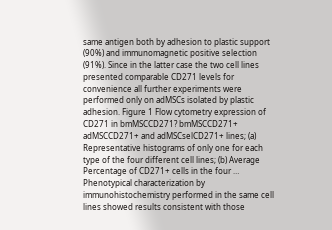same antigen both by adhesion to plastic support (90%) and immunomagnetic positive selection (91%). Since in the latter case the two cell lines presented comparable CD271 levels for convenience all further experiments were performed only on adMSCs isolated by plastic adhesion. Figure 1 Flow cytometry expression of CD271 in bmMSCCD271? bmMSCCD271+ adMSCCD271+ and adMSCselCD271+ lines; (a) Representative histograms of only one for each type of the four different cell lines; (b) Average Percentage of CD271+ cells in the four … Phenotypical characterization by immunohistochemistry performed in the same cell lines showed results consistent with those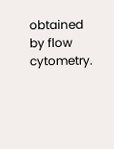obtained by flow cytometry.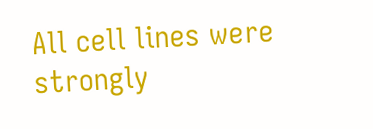All cell lines were strongly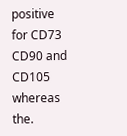positive for CD73 CD90 and CD105 whereas the.